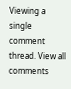Viewing a single comment thread. View all comments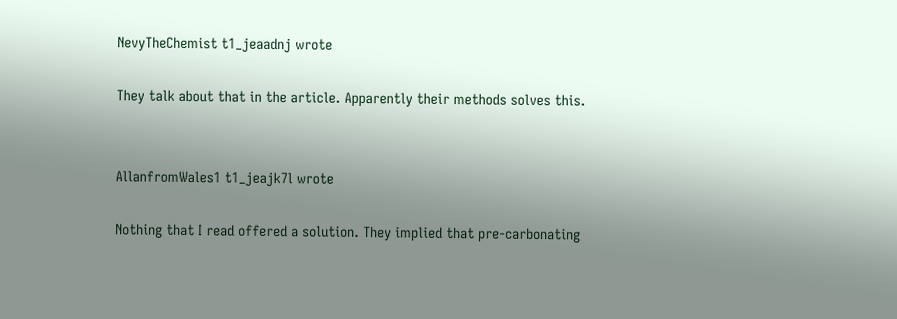NevyTheChemist t1_jeaadnj wrote

They talk about that in the article. Apparently their methods solves this.


AllanfromWales1 t1_jeajk7l wrote

Nothing that I read offered a solution. They implied that pre-carbonating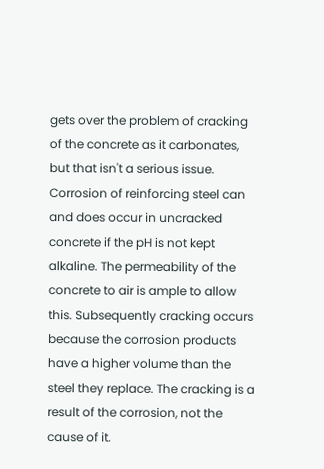gets over the problem of cracking of the concrete as it carbonates, but that isn't a serious issue. Corrosion of reinforcing steel can and does occur in uncracked concrete if the pH is not kept alkaline. The permeability of the concrete to air is ample to allow this. Subsequently cracking occurs because the corrosion products have a higher volume than the steel they replace. The cracking is a result of the corrosion, not the cause of it.